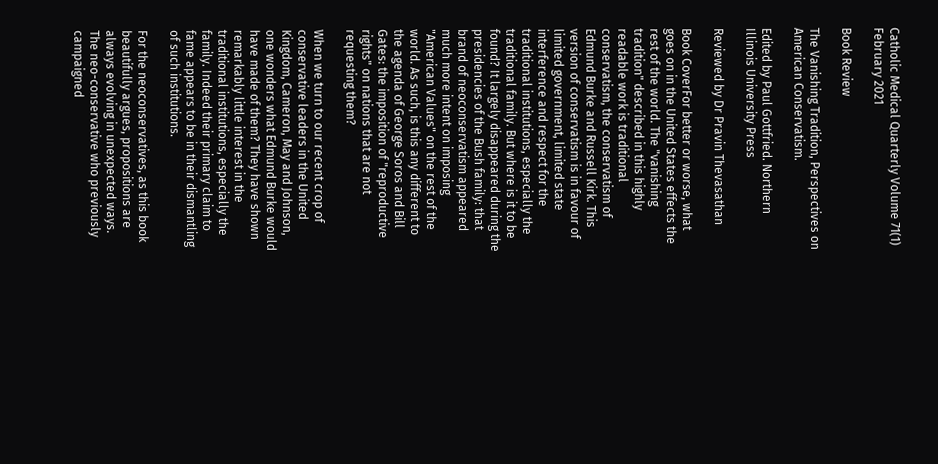Catholic Medical Quarterly Volume 71(1) February 2021

Book Review

The Vanishing Tradition, Perspectives on American Conservatism.

Edited by Paul Gottfried. Northern Illinois University Press

Reviewed by Dr Pravin Thevasathan

Book CoverFor better or worse, what goes on in the United States effects the rest of the world. The "vanishing tradition" described in this highly readable work is traditional conservatism, the conservatism of Edmund Burke and Russell Kirk. This version of conservatism is in favour of limited government, limited state interference and respect for the traditional institutions, especially the traditional family. But where is it to be found? It largely disappeared during the presidencies of the Bush family: that brand of neoconservatism appeared much more intent on imposing "American Values" on the rest of the world. As such, is this any different to the agenda of George Soros and Bill Gates: the imposition of "reproductive rights" on nations that are not requesting them?

When we turn to our recent crop of conservative leaders in the United Kingdom, Cameron, May and Johnson, one wonders what Edmund Burke would have made of them? They have shown remarkably little interest in the traditional institutions, especially the family. Indeed their primary claim to fame appears to be in their dismantling of such institutions.

For the neoconservatives, as this book beautifully argues, propositions are always evolving in unexpected ways. The neo-conservative who previously campaigned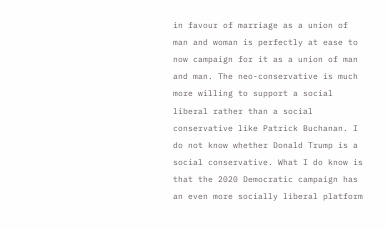in favour of marriage as a union of man and woman is perfectly at ease to now campaign for it as a union of man and man. The neo-conservative is much more willing to support a social liberal rather than a social conservative like Patrick Buchanan. I do not know whether Donald Trump is a social conservative. What I do know is that the 2020 Democratic campaign has an even more socially liberal platform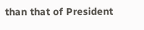than that of President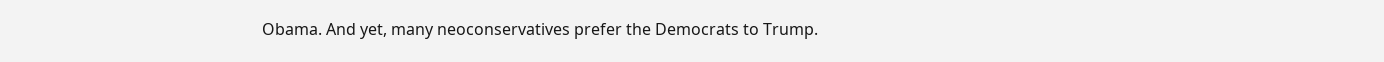Obama. And yet, many neoconservatives prefer the Democrats to Trump.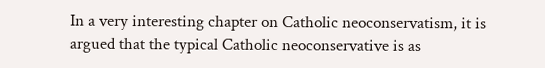In a very interesting chapter on Catholic neoconservatism, it is argued that the typical Catholic neoconservative is as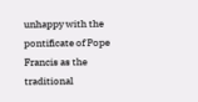unhappy with the pontificate of Pope Francis as the traditional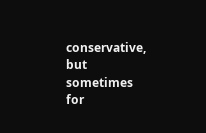conservative, but sometimes for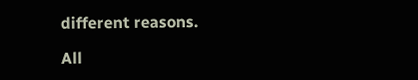different reasons.

All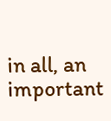in all, an important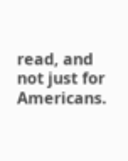read, and not just for Americans.